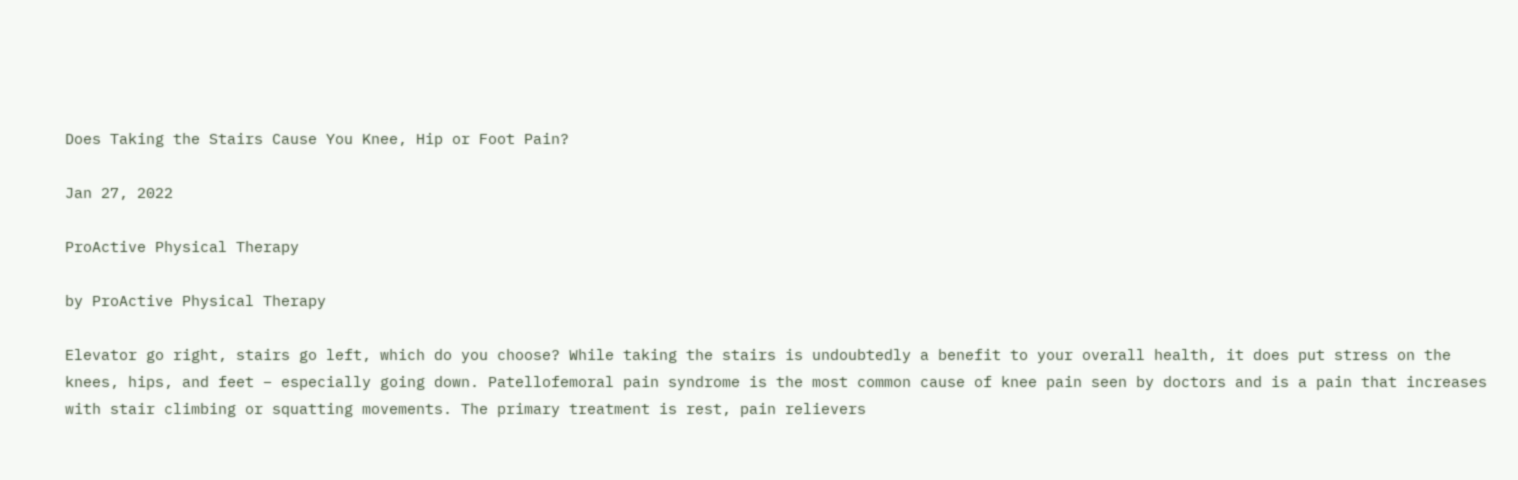Does Taking the Stairs Cause You Knee, Hip or Foot Pain?

Jan 27, 2022

ProActive Physical Therapy

by ProActive Physical Therapy

Elevator go right, stairs go left, which do you choose? While taking the stairs is undoubtedly a benefit to your overall health, it does put stress on the knees, hips, and feet – especially going down. Patellofemoral pain syndrome is the most common cause of knee pain seen by doctors and is a pain that increases with stair climbing or squatting movements. The primary treatment is rest, pain relievers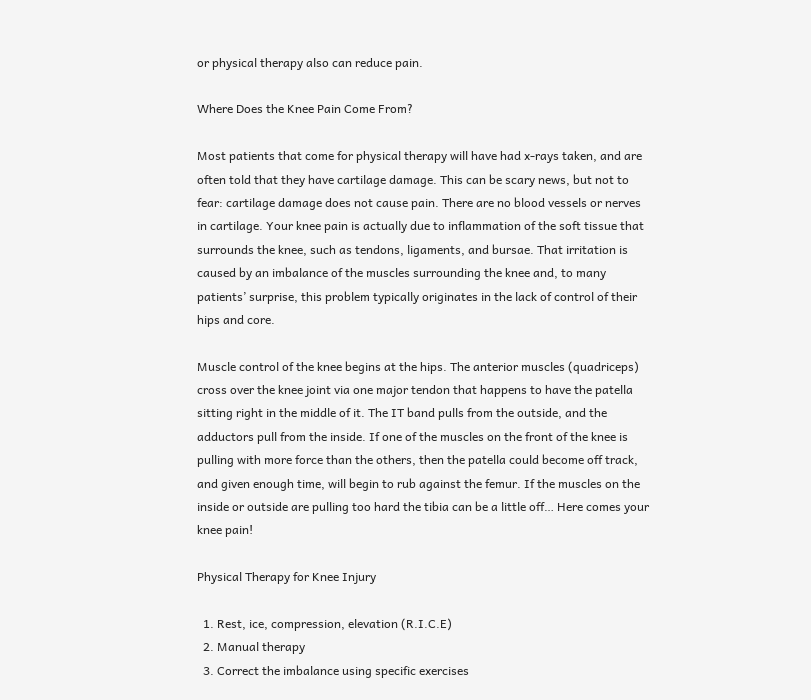or physical therapy also can reduce pain.

Where Does the Knee Pain Come From?

Most patients that come for physical therapy will have had x-rays taken, and are often told that they have cartilage damage. This can be scary news, but not to fear: cartilage damage does not cause pain. There are no blood vessels or nerves in cartilage. Your knee pain is actually due to inflammation of the soft tissue that surrounds the knee, such as tendons, ligaments, and bursae. That irritation is caused by an imbalance of the muscles surrounding the knee and, to many patients’ surprise, this problem typically originates in the lack of control of their hips and core.

Muscle control of the knee begins at the hips. The anterior muscles (quadriceps) cross over the knee joint via one major tendon that happens to have the patella sitting right in the middle of it. The IT band pulls from the outside, and the adductors pull from the inside. If one of the muscles on the front of the knee is pulling with more force than the others, then the patella could become off track, and given enough time, will begin to rub against the femur. If the muscles on the inside or outside are pulling too hard the tibia can be a little off… Here comes your knee pain!

Physical Therapy for Knee Injury

  1. Rest, ice, compression, elevation (R.I.C.E)
  2. Manual therapy
  3. Correct the imbalance using specific exercises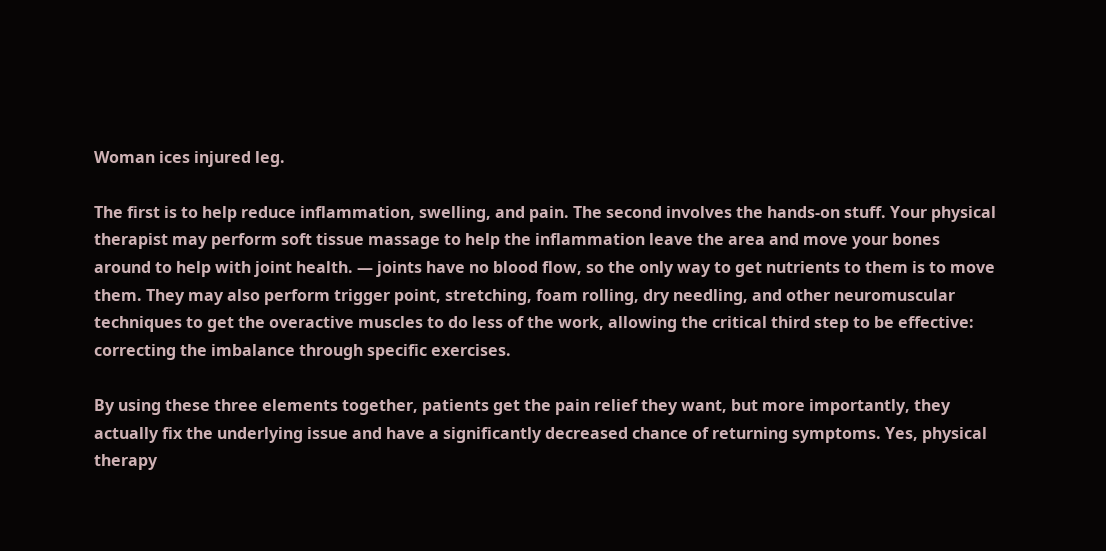Woman ices injured leg.

The first is to help reduce inflammation, swelling, and pain. The second involves the hands-on stuff. Your physical therapist may perform soft tissue massage to help the inflammation leave the area and move your bones around to help with joint health. — joints have no blood flow, so the only way to get nutrients to them is to move them. They may also perform trigger point, stretching, foam rolling, dry needling, and other neuromuscular techniques to get the overactive muscles to do less of the work, allowing the critical third step to be effective: correcting the imbalance through specific exercises.

By using these three elements together, patients get the pain relief they want, but more importantly, they actually fix the underlying issue and have a significantly decreased chance of returning symptoms. Yes, physical therapy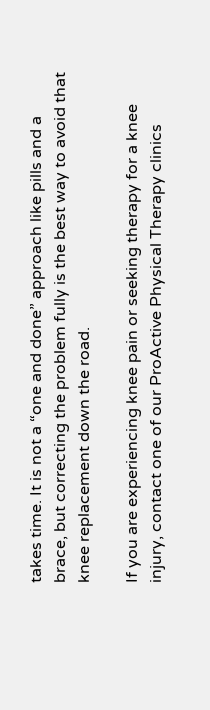takes time. It is not a “one and done” approach like pills and a brace, but correcting the problem fully is the best way to avoid that knee replacement down the road.

If you are experiencing knee pain or seeking therapy for a knee injury, contact one of our ProActive Physical Therapy clinics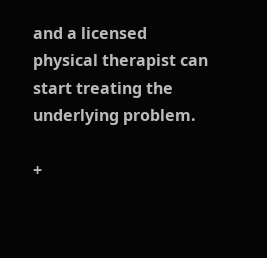and a licensed physical therapist can start treating the underlying problem.

+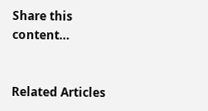Share this content…


Related Articles